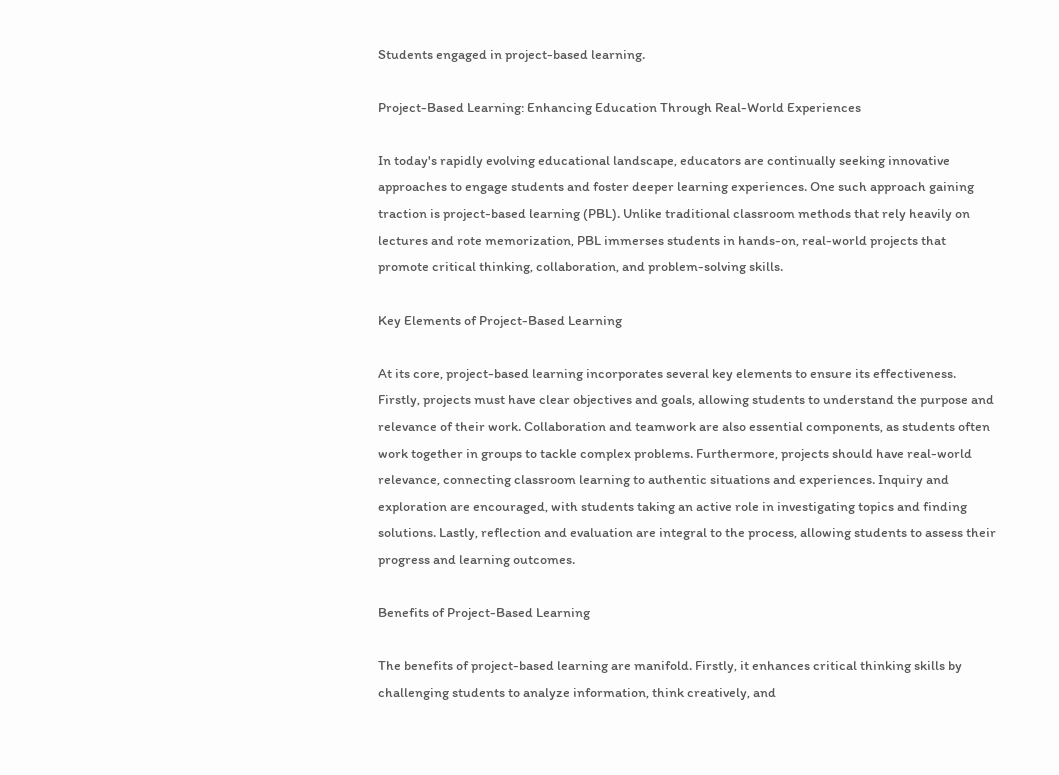Students engaged in project-based learning.

Project-Based Learning: Enhancing Education Through Real-World Experiences

In today's rapidly evolving educational landscape, educators are continually seeking innovative approaches to engage students and foster deeper learning experiences. One such approach gaining traction is project-based learning (PBL). Unlike traditional classroom methods that rely heavily on lectures and rote memorization, PBL immerses students in hands-on, real-world projects that promote critical thinking, collaboration, and problem-solving skills.

Key Elements of Project-Based Learning

At its core, project-based learning incorporates several key elements to ensure its effectiveness. Firstly, projects must have clear objectives and goals, allowing students to understand the purpose and relevance of their work. Collaboration and teamwork are also essential components, as students often work together in groups to tackle complex problems. Furthermore, projects should have real-world relevance, connecting classroom learning to authentic situations and experiences. Inquiry and exploration are encouraged, with students taking an active role in investigating topics and finding solutions. Lastly, reflection and evaluation are integral to the process, allowing students to assess their progress and learning outcomes.

Benefits of Project-Based Learning

The benefits of project-based learning are manifold. Firstly, it enhances critical thinking skills by challenging students to analyze information, think creatively, and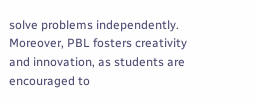solve problems independently. Moreover, PBL fosters creativity and innovation, as students are encouraged to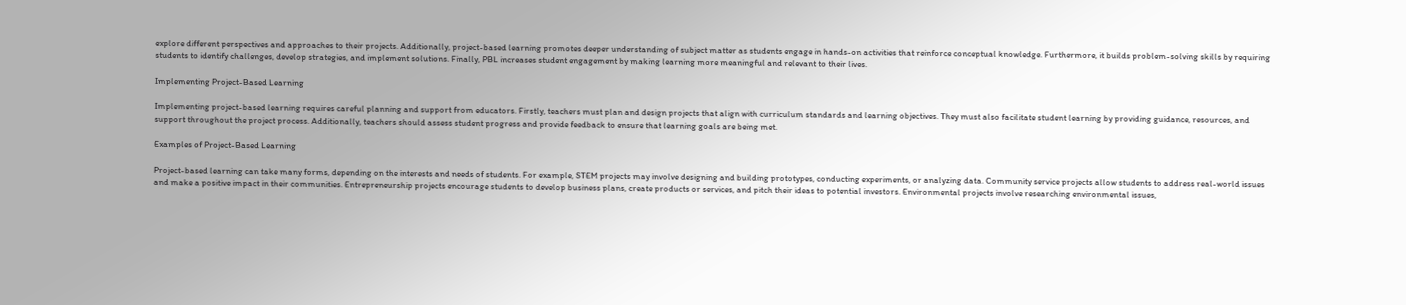explore different perspectives and approaches to their projects. Additionally, project-based learning promotes deeper understanding of subject matter as students engage in hands-on activities that reinforce conceptual knowledge. Furthermore, it builds problem-solving skills by requiring students to identify challenges, develop strategies, and implement solutions. Finally, PBL increases student engagement by making learning more meaningful and relevant to their lives.

Implementing Project-Based Learning

Implementing project-based learning requires careful planning and support from educators. Firstly, teachers must plan and design projects that align with curriculum standards and learning objectives. They must also facilitate student learning by providing guidance, resources, and support throughout the project process. Additionally, teachers should assess student progress and provide feedback to ensure that learning goals are being met.

Examples of Project-Based Learning

Project-based learning can take many forms, depending on the interests and needs of students. For example, STEM projects may involve designing and building prototypes, conducting experiments, or analyzing data. Community service projects allow students to address real-world issues and make a positive impact in their communities. Entrepreneurship projects encourage students to develop business plans, create products or services, and pitch their ideas to potential investors. Environmental projects involve researching environmental issues,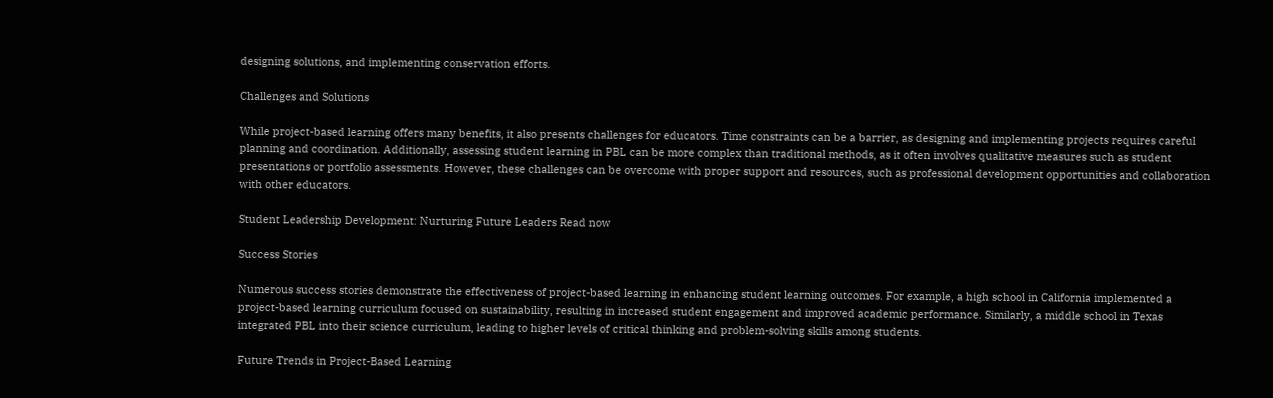designing solutions, and implementing conservation efforts.

Challenges and Solutions

While project-based learning offers many benefits, it also presents challenges for educators. Time constraints can be a barrier, as designing and implementing projects requires careful planning and coordination. Additionally, assessing student learning in PBL can be more complex than traditional methods, as it often involves qualitative measures such as student presentations or portfolio assessments. However, these challenges can be overcome with proper support and resources, such as professional development opportunities and collaboration with other educators.

Student Leadership Development: Nurturing Future Leaders Read now

Success Stories

Numerous success stories demonstrate the effectiveness of project-based learning in enhancing student learning outcomes. For example, a high school in California implemented a project-based learning curriculum focused on sustainability, resulting in increased student engagement and improved academic performance. Similarly, a middle school in Texas integrated PBL into their science curriculum, leading to higher levels of critical thinking and problem-solving skills among students.

Future Trends in Project-Based Learning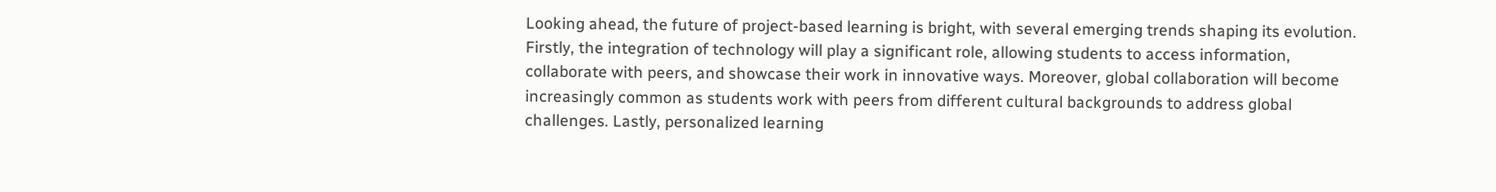Looking ahead, the future of project-based learning is bright, with several emerging trends shaping its evolution. Firstly, the integration of technology will play a significant role, allowing students to access information, collaborate with peers, and showcase their work in innovative ways. Moreover, global collaboration will become increasingly common as students work with peers from different cultural backgrounds to address global challenges. Lastly, personalized learning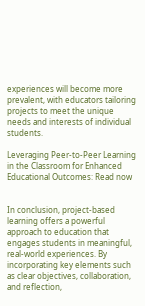experiences will become more prevalent, with educators tailoring projects to meet the unique needs and interests of individual students.

Leveraging Peer-to-Peer Learning in the Classroom for Enhanced Educational Outcomes: Read now


In conclusion, project-based learning offers a powerful approach to education that engages students in meaningful, real-world experiences. By incorporating key elements such as clear objectives, collaboration, and reflection,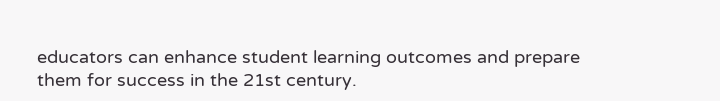educators can enhance student learning outcomes and prepare them for success in the 21st century.